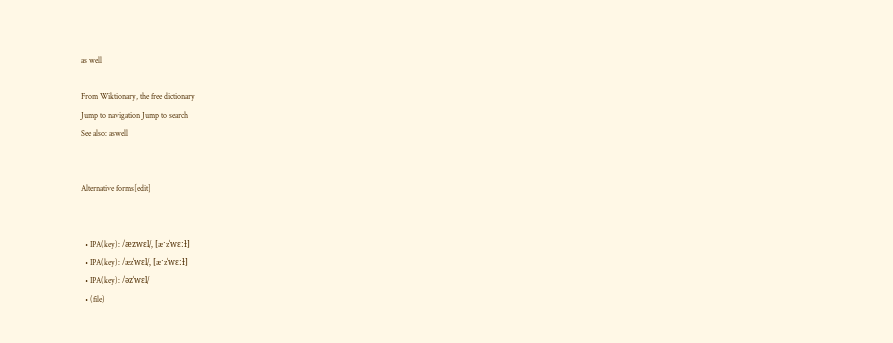as well

From Wiktionary, the free dictionary
Jump to navigation Jump to search
See also: aswell


Alternative forms[edit]


  • IPA(key): /æzwɛl/, [æˑzˈwɛːɫ]
  • IPA(key): /æzˈwɛl/, [æˑzˈwɛːɫ]
  • IPA(key): /əzˈwɛl/
  • (file)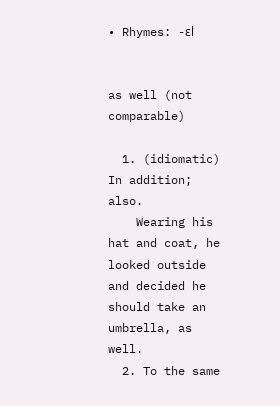• Rhymes: -ɛl


as well (not comparable)

  1. (idiomatic) In addition; also.
    Wearing his hat and coat, he looked outside and decided he should take an umbrella, as well.
  2. To the same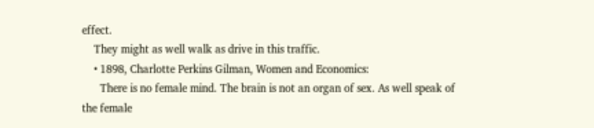effect.
    They might as well walk as drive in this traffic.
    • 1898, Charlotte Perkins Gilman, Women and Economics:
      There is no female mind. The brain is not an organ of sex. As well speak of the female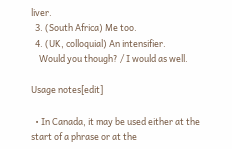liver.
  3. (South Africa) Me too.
  4. (UK, colloquial) An intensifier.
    Would you though? / I would as well.

Usage notes[edit]

  • In Canada, it may be used either at the start of a phrase or at the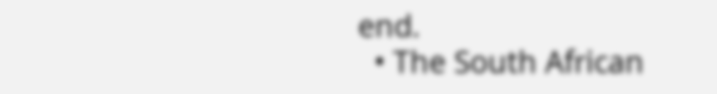end.
  • The South African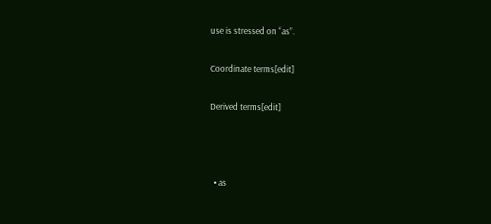use is stressed on “as”.

Coordinate terms[edit]

Derived terms[edit]



  • as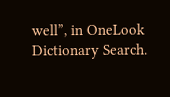well”, in OneLook Dictionary Search.